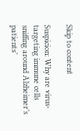Skip to content

Suspicion: Why are virus-targeting immune cells sniffing around Alzheimer’s patients’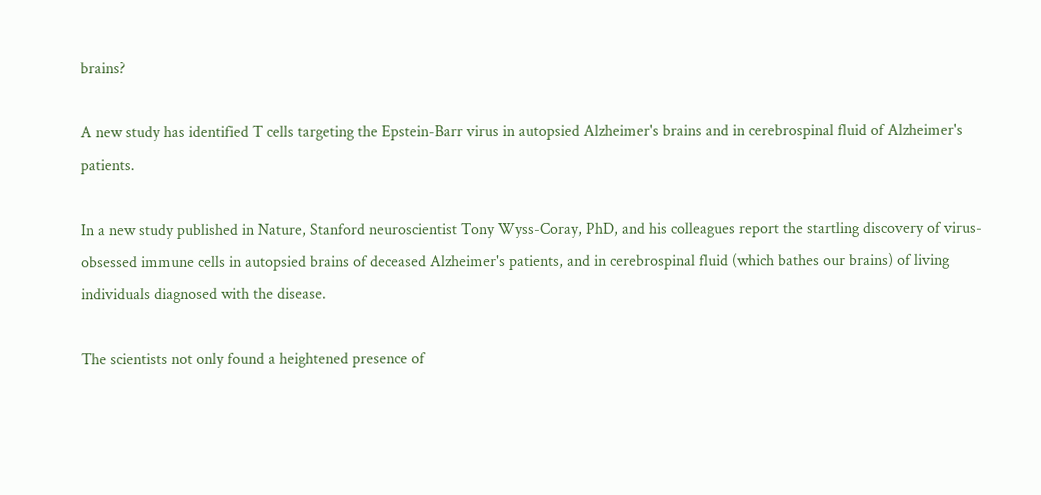brains?

A new study has identified T cells targeting the Epstein-Barr virus in autopsied Alzheimer's brains and in cerebrospinal fluid of Alzheimer's patients.

In a new study published in Nature, Stanford neuroscientist Tony Wyss-Coray, PhD, and his colleagues report the startling discovery of virus-obsessed immune cells in autopsied brains of deceased Alzheimer's patients, and in cerebrospinal fluid (which bathes our brains) of living individuals diagnosed with the disease.

The scientists not only found a heightened presence of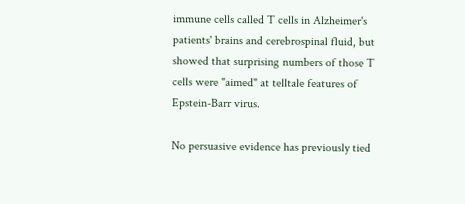immune cells called T cells in Alzheimer's patients' brains and cerebrospinal fluid, but showed that surprising numbers of those T cells were "aimed" at telltale features of Epstein-Barr virus.

No persuasive evidence has previously tied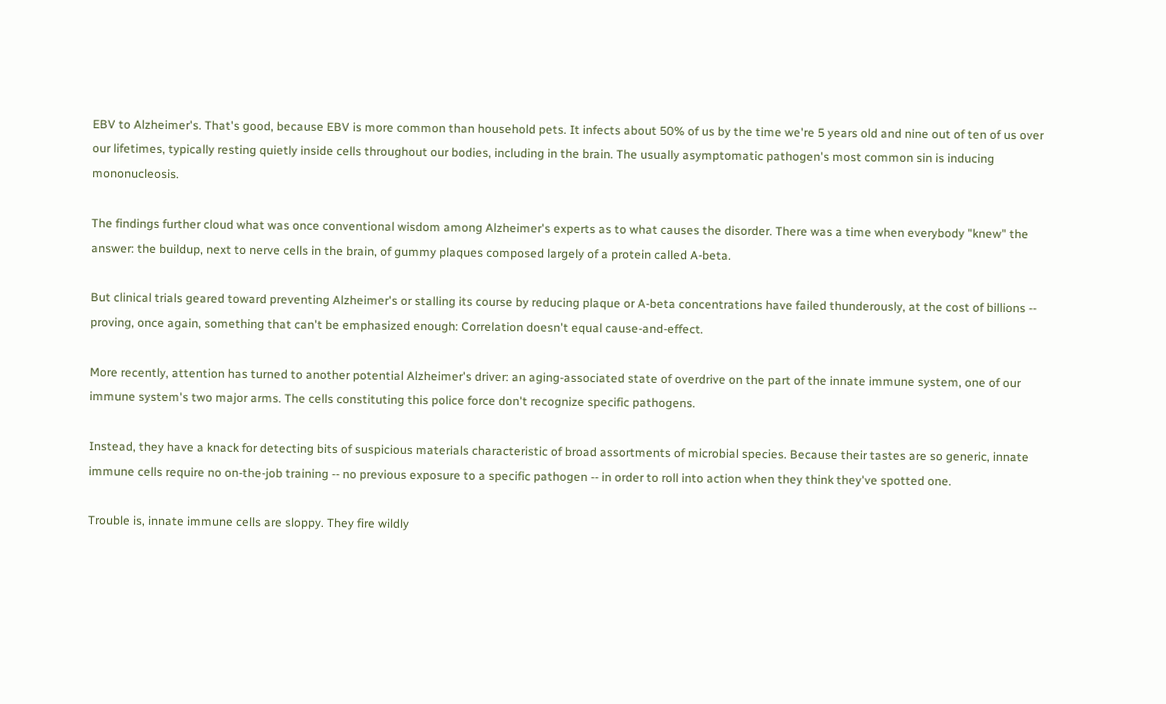EBV to Alzheimer's. That's good, because EBV is more common than household pets. It infects about 50% of us by the time we're 5 years old and nine out of ten of us over our lifetimes, typically resting quietly inside cells throughout our bodies, including in the brain. The usually asymptomatic pathogen's most common sin is inducing mononucleosis.

The findings further cloud what was once conventional wisdom among Alzheimer's experts as to what causes the disorder. There was a time when everybody "knew" the answer: the buildup, next to nerve cells in the brain, of gummy plaques composed largely of a protein called A-beta.

But clinical trials geared toward preventing Alzheimer's or stalling its course by reducing plaque or A-beta concentrations have failed thunderously, at the cost of billions -- proving, once again, something that can't be emphasized enough: Correlation doesn't equal cause-and-effect.

More recently, attention has turned to another potential Alzheimer's driver: an aging-associated state of overdrive on the part of the innate immune system, one of our immune system's two major arms. The cells constituting this police force don't recognize specific pathogens.

Instead, they have a knack for detecting bits of suspicious materials characteristic of broad assortments of microbial species. Because their tastes are so generic, innate immune cells require no on-the-job training -- no previous exposure to a specific pathogen -- in order to roll into action when they think they've spotted one.

Trouble is, innate immune cells are sloppy. They fire wildly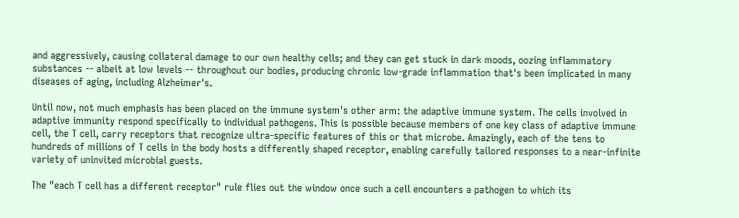and aggressively, causing collateral damage to our own healthy cells; and they can get stuck in dark moods, oozing inflammatory substances -- albeit at low levels -- throughout our bodies, producing chronic low-grade inflammation that's been implicated in many diseases of aging, including Alzheimer's.

Until now, not much emphasis has been placed on the immune system's other arm: the adaptive immune system. The cells involved in adaptive immunity respond specifically to individual pathogens. This is possible because members of one key class of adaptive immune cell, the T cell, carry receptors that recognize ultra-specific features of this or that microbe. Amazingly, each of the tens to hundreds of millions of T cells in the body hosts a differently shaped receptor, enabling carefully tailored responses to a near-infinite variety of uninvited microbial guests.

The "each T cell has a different receptor" rule flies out the window once such a cell encounters a pathogen to which its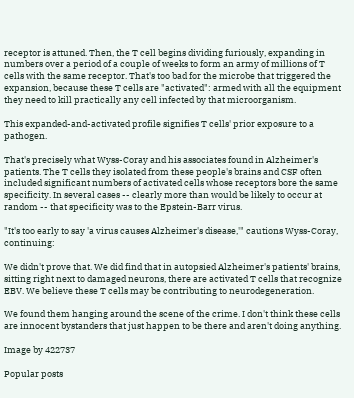receptor is attuned. Then, the T cell begins dividing furiously, expanding in numbers over a period of a couple of weeks to form an army of millions of T cells with the same receptor. That's too bad for the microbe that triggered the expansion, because these T cells are "activated": armed with all the equipment they need to kill practically any cell infected by that microorganism.

This expanded-and-activated profile signifies T cells' prior exposure to a pathogen.

That's precisely what Wyss-Coray and his associates found in Alzheimer's patients. The T cells they isolated from these people's brains and CSF often included significant numbers of activated cells whose receptors bore the same specificity. In several cases -- clearly more than would be likely to occur at random -- that specificity was to the Epstein-Barr virus.

"It's too early to say 'a virus causes Alzheimer's disease,'" cautions Wyss-Coray, continuing:

We didn't prove that. We did find that in autopsied Alzheimer's patients' brains, sitting right next to damaged neurons, there are activated T cells that recognize EBV. We believe these T cells may be contributing to neurodegeneration.

We found them hanging around the scene of the crime. I don't think these cells are innocent bystanders that just happen to be there and aren't doing anything.

Image by 422737

Popular posts